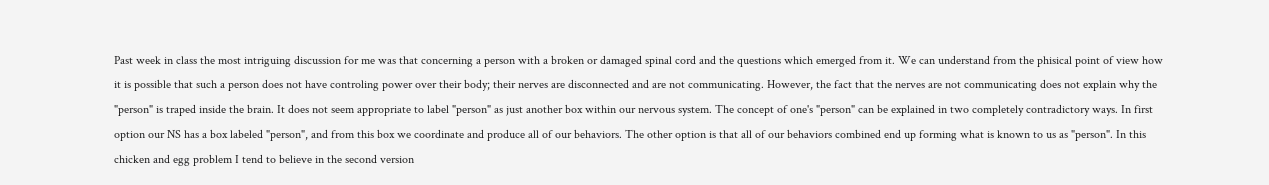Past week in class the most intriguing discussion for me was that concerning a person with a broken or damaged spinal cord and the questions which emerged from it. We can understand from the phisical point of view how it is possible that such a person does not have controling power over their body; their nerves are disconnected and are not communicating. However, the fact that the nerves are not communicating does not explain why the "person" is traped inside the brain. It does not seem appropriate to label "person" as just another box within our nervous system. The concept of one's "person" can be explained in two completely contradictory ways. In first option our NS has a box labeled "person", and from this box we coordinate and produce all of our behaviors. The other option is that all of our behaviors combined end up forming what is known to us as "person". In this chicken and egg problem I tend to believe in the second version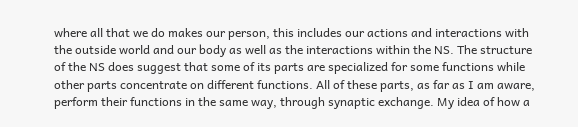where all that we do makes our person, this includes our actions and interactions with the outside world and our body as well as the interactions within the NS. The structure of the NS does suggest that some of its parts are specialized for some functions while other parts concentrate on different functions. All of these parts, as far as I am aware, perform their functions in the same way, through synaptic exchange. My idea of how a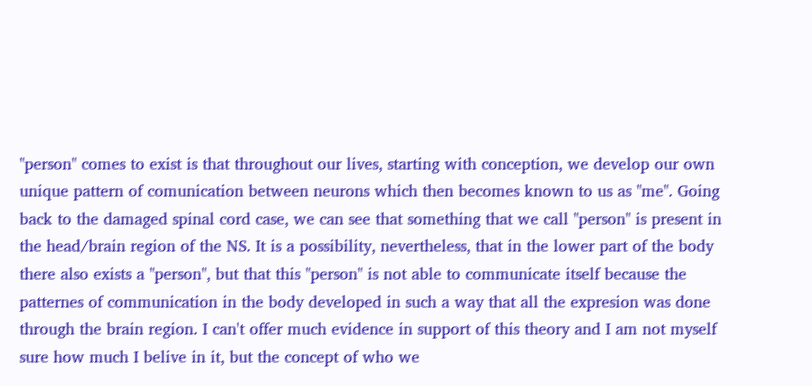"person" comes to exist is that throughout our lives, starting with conception, we develop our own unique pattern of comunication between neurons which then becomes known to us as "me". Going back to the damaged spinal cord case, we can see that something that we call "person" is present in the head/brain region of the NS. It is a possibility, nevertheless, that in the lower part of the body there also exists a "person", but that this "person" is not able to communicate itself because the patternes of communication in the body developed in such a way that all the expresion was done through the brain region. I can't offer much evidence in support of this theory and I am not myself sure how much I belive in it, but the concept of who we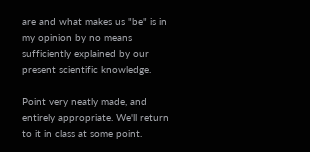are and what makes us "be" is in my opinion by no means sufficiently explained by our present scientific knowledge.

Point very neatly made, and entirely appropriate. We'll return to it in class at some point.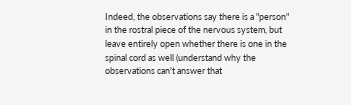Indeed, the observations say there is a "person" in the rostral piece of the nervous system, but leave entirely open whether there is one in the spinal cord as well (understand why the observations can't answer that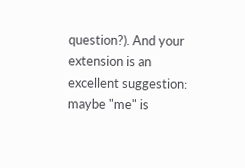question?). And your extension is an excellent suggestion: maybe "me" is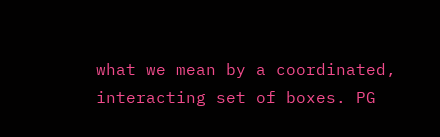what we mean by a coordinated, interacting set of boxes. PG